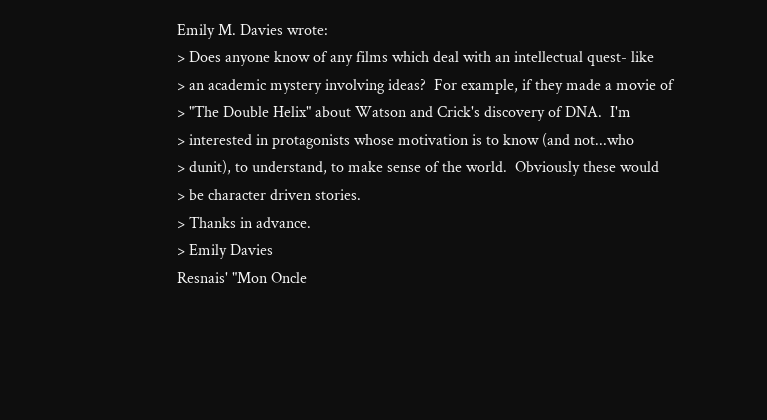Emily M. Davies wrote:
> Does anyone know of any films which deal with an intellectual quest- like
> an academic mystery involving ideas?  For example, if they made a movie of
> "The Double Helix" about Watson and Crick's discovery of DNA.  I'm
> interested in protagonists whose motivation is to know (and not...who
> dunit), to understand, to make sense of the world.  Obviously these would
> be character driven stories.
> Thanks in advance.
> Emily Davies
Resnais' "Mon Oncle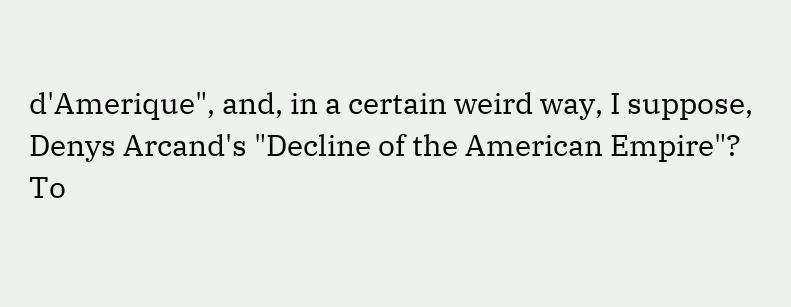d'Amerique", and, in a certain weird way, I suppose,
Denys Arcand's "Decline of the American Empire"?
To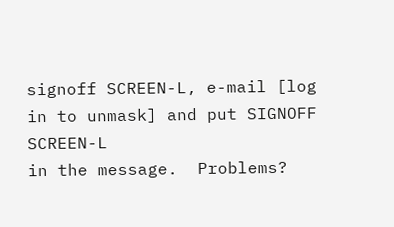signoff SCREEN-L, e-mail [log in to unmask] and put SIGNOFF SCREEN-L
in the message.  Problems?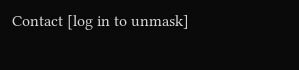Contact [log in to unmask]